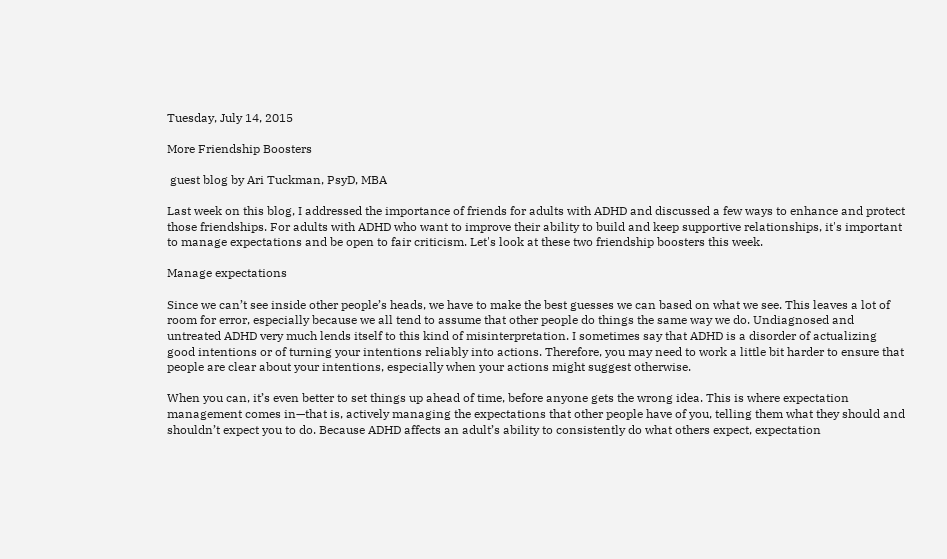Tuesday, July 14, 2015

More Friendship Boosters

 guest blog by Ari Tuckman, PsyD, MBA

Last week on this blog, I addressed the importance of friends for adults with ADHD and discussed a few ways to enhance and protect those friendships. For adults with ADHD who want to improve their ability to build and keep supportive relationships, it's important to manage expectations and be open to fair criticism. Let's look at these two friendship boosters this week.

Manage expectations

Since we can’t see inside other people’s heads, we have to make the best guesses we can based on what we see. This leaves a lot of room for error, especially because we all tend to assume that other people do things the same way we do. Undiagnosed and untreated ADHD very much lends itself to this kind of misinterpretation. I sometimes say that ADHD is a disorder of actualizing good intentions or of turning your intentions reliably into actions. Therefore, you may need to work a little bit harder to ensure that people are clear about your intentions, especially when your actions might suggest otherwise.

When you can, it’s even better to set things up ahead of time, before anyone gets the wrong idea. This is where expectation management comes in—that is, actively managing the expectations that other people have of you, telling them what they should and shouldn’t expect you to do. Because ADHD affects an adult’s ability to consistently do what others expect, expectation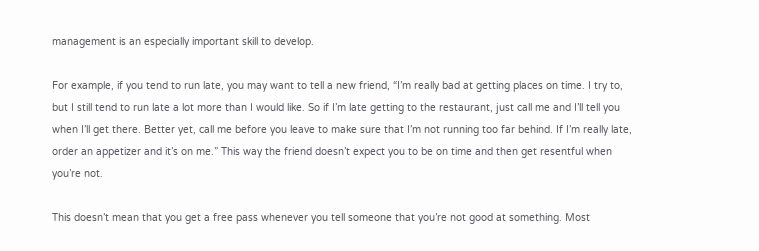management is an especially important skill to develop.

For example, if you tend to run late, you may want to tell a new friend, “I’m really bad at getting places on time. I try to, but I still tend to run late a lot more than I would like. So if I’m late getting to the restaurant, just call me and I’ll tell you when I’ll get there. Better yet, call me before you leave to make sure that I’m not running too far behind. If I’m really late, order an appetizer and it’s on me.” This way the friend doesn’t expect you to be on time and then get resentful when you’re not.

This doesn’t mean that you get a free pass whenever you tell someone that you’re not good at something. Most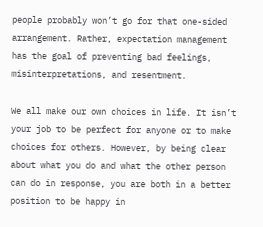people probably won’t go for that one-sided arrangement. Rather, expectation management has the goal of preventing bad feelings, misinterpretations, and resentment.

We all make our own choices in life. It isn’t your job to be perfect for anyone or to make choices for others. However, by being clear about what you do and what the other person can do in response, you are both in a better position to be happy in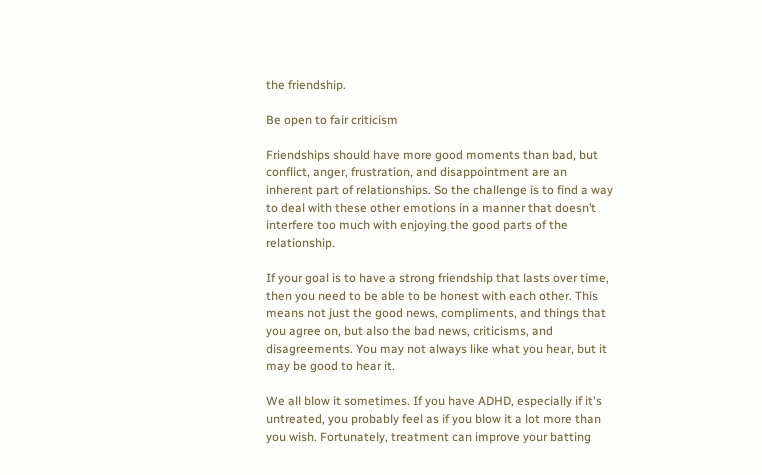the friendship.

Be open to fair criticism

Friendships should have more good moments than bad, but conflict, anger, frustration, and disappointment are an inherent part of relationships. So the challenge is to find a way to deal with these other emotions in a manner that doesn’t interfere too much with enjoying the good parts of the relationship.

If your goal is to have a strong friendship that lasts over time, then you need to be able to be honest with each other. This means not just the good news, compliments, and things that you agree on, but also the bad news, criticisms, and disagreements. You may not always like what you hear, but it may be good to hear it.

We all blow it sometimes. If you have ADHD, especially if it's untreated, you probably feel as if you blow it a lot more than you wish. Fortunately, treatment can improve your batting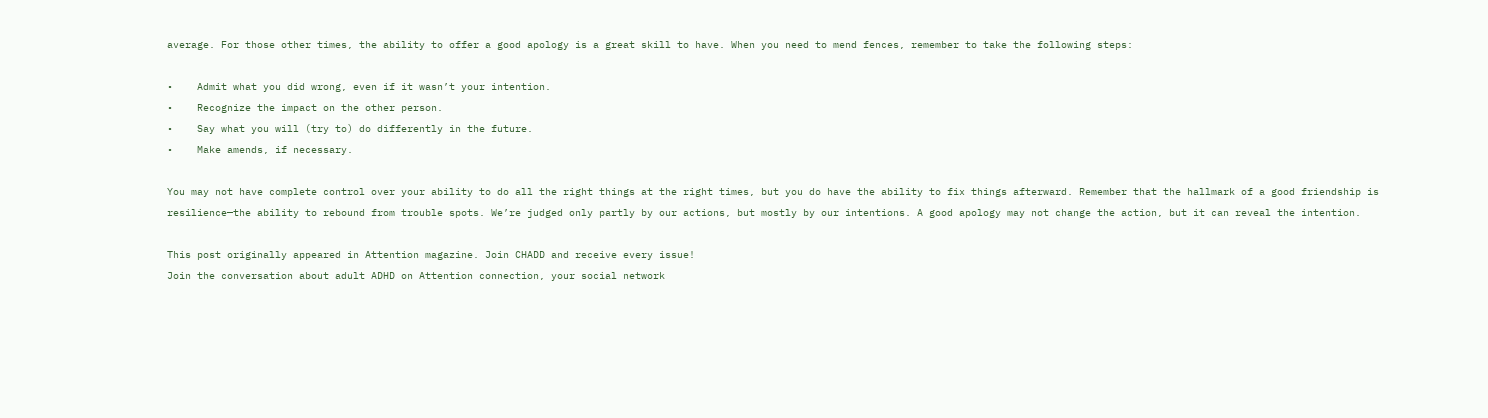average. For those other times, the ability to offer a good apology is a great skill to have. When you need to mend fences, remember to take the following steps:

•    Admit what you did wrong, even if it wasn’t your intention.
•    Recognize the impact on the other person.
•    Say what you will (try to) do differently in the future.
•    Make amends, if necessary.

You may not have complete control over your ability to do all the right things at the right times, but you do have the ability to fix things afterward. Remember that the hallmark of a good friendship is resilience—the ability to rebound from trouble spots. We’re judged only partly by our actions, but mostly by our intentions. A good apology may not change the action, but it can reveal the intention.

This post originally appeared in Attention magazine. Join CHADD and receive every issue!
Join the conversation about adult ADHD on Attention connection, your social network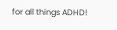for all things ADHD!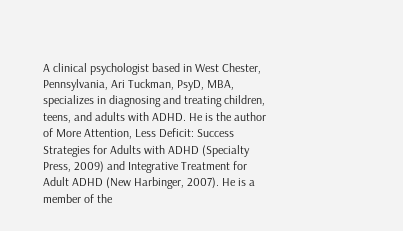A clinical psychologist based in West Chester, Pennsylvania, Ari Tuckman, PsyD, MBA, specializes in diagnosing and treating children, teens, and adults with ADHD. He is the author of More Attention, Less Deficit: Success Strategies for Adults with ADHD (Specialty Press, 2009) and Integrative Treatment for Adult ADHD (New Harbinger, 2007). He is a member of the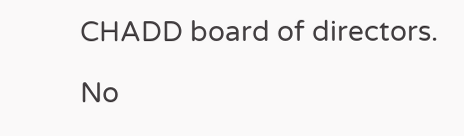CHADD board of directors.

No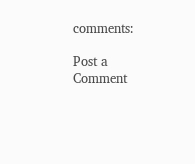comments:

Post a Comment